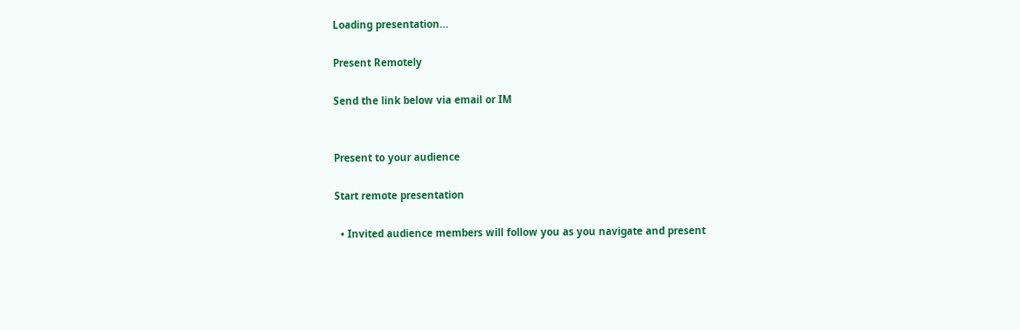Loading presentation...

Present Remotely

Send the link below via email or IM


Present to your audience

Start remote presentation

  • Invited audience members will follow you as you navigate and present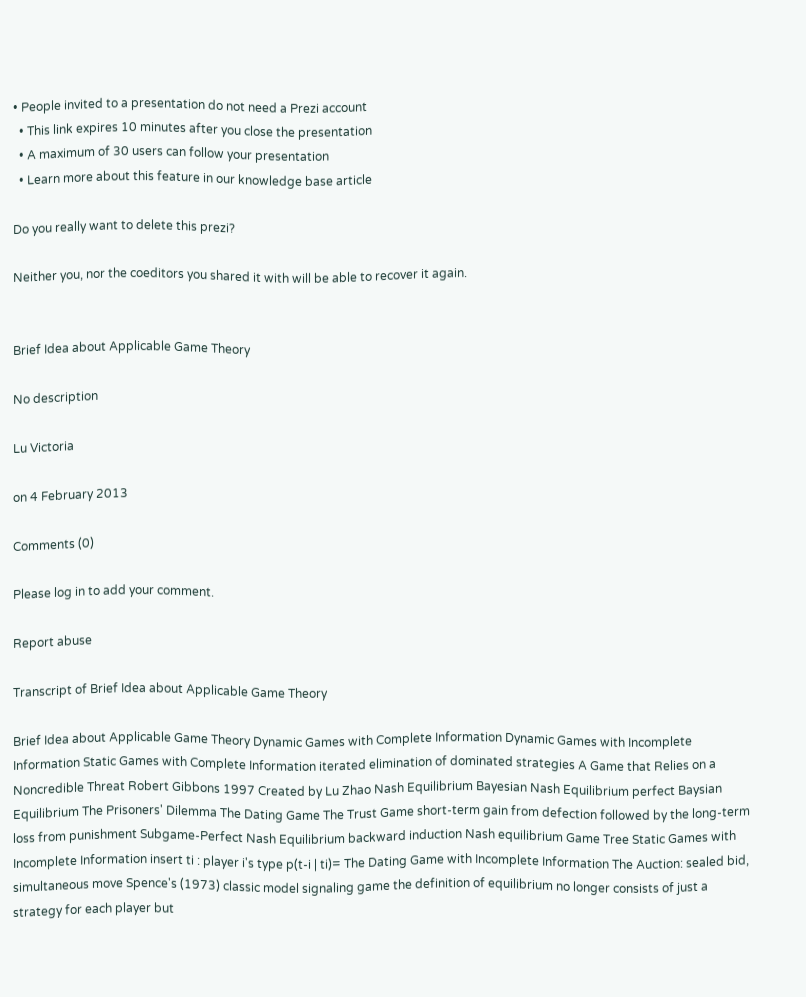• People invited to a presentation do not need a Prezi account
  • This link expires 10 minutes after you close the presentation
  • A maximum of 30 users can follow your presentation
  • Learn more about this feature in our knowledge base article

Do you really want to delete this prezi?

Neither you, nor the coeditors you shared it with will be able to recover it again.


Brief Idea about Applicable Game Theory

No description

Lu Victoria

on 4 February 2013

Comments (0)

Please log in to add your comment.

Report abuse

Transcript of Brief Idea about Applicable Game Theory

Brief Idea about Applicable Game Theory Dynamic Games with Complete Information Dynamic Games with Incomplete Information Static Games with Complete Information iterated elimination of dominated strategies A Game that Relies on a Noncredible Threat Robert Gibbons 1997 Created by Lu Zhao Nash Equilibrium Bayesian Nash Equilibrium perfect Baysian Equilibrium The Prisoners' Dilemma The Dating Game The Trust Game short-term gain from defection followed by the long-term loss from punishment Subgame-Perfect Nash Equilibrium backward induction Nash equilibrium Game Tree Static Games with Incomplete Information insert ti : player i's type p(t-i | ti)= The Dating Game with Incomplete Information The Auction: sealed bid, simultaneous move Spence's (1973) classic model signaling game the definition of equilibrium no longer consists of just a strategy for each player but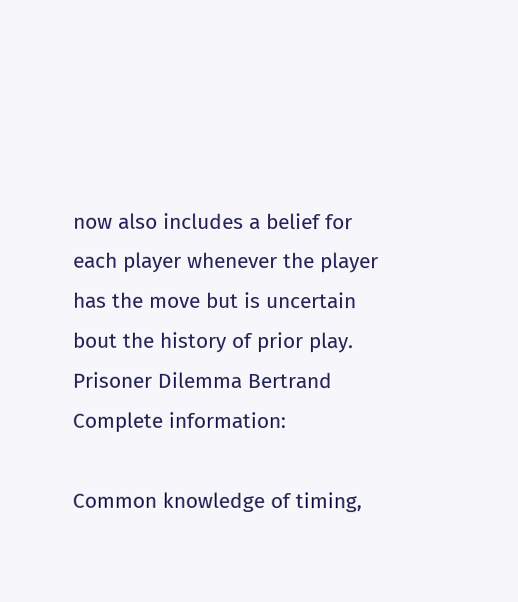now also includes a belief for each player whenever the player has the move but is uncertain bout the history of prior play. Prisoner Dilemma Bertrand Complete information:

Common knowledge of timing,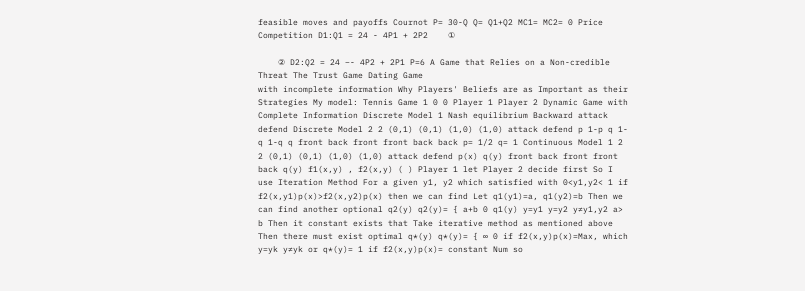feasible moves and payoffs Cournot P= 30-Q Q= Q1+Q2 MC1= MC2= 0 Price Competition D1:Q1 = 24 - 4P1 + 2P2    ①

    ② D2:Q2 = 24 −- 4P2 + 2P1 P=6 A Game that Relies on a Non-credible Threat The Trust Game Dating Game
with incomplete information Why Players' Beliefs are as Important as their Strategies My model: Tennis Game 1 0 0 Player 1 Player 2 Dynamic Game with Complete Information Discrete Model 1 Nash equilibrium Backward attack defend Discrete Model 2 2 (0,1) (0,1) (1,0) (1,0) attack defend p 1-p q 1-q 1-q q front back front front back back p= 1/2 q= 1 Continuous Model 1 2 2 (0,1) (0,1) (1,0) (1,0) attack defend p(x) q(y) front back front front back q(y) f1(x,y) , f2(x,y) ( ) Player 1 let Player 2 decide first So I use Iteration Method For a given y1, y2 which satisfied with 0<y1,y2< 1 if f2(x,y1)p(x)>f2(x,y2)p(x) then we can find Let q1(y1)=a, q1(y2)=b Then we can find another optional q2(y) q2(y)= { a+b 0 q1(y) y=y1 y=y2 y≠y1,y2 a> b Then it constant exists that Take iterative method as mentioned above
Then there must exist optimal q*(y) q*(y)= { ∞ 0 if f2(x,y)p(x)=Max, which y=yk y≠yk or q*(y)= 1 if f2(x,y)p(x)= constant Num so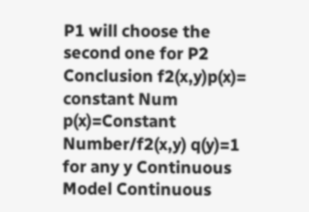P1 will choose the second one for P2 Conclusion f2(x,y)p(x)= constant Num p(x)=Constant Number/f2(x,y) q(y)=1 for any y Continuous Model Continuous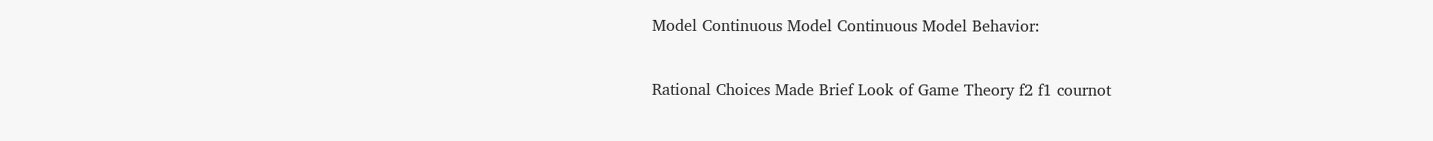Model Continuous Model Continuous Model Behavior:

Rational Choices Made Brief Look of Game Theory f2 f1 cournot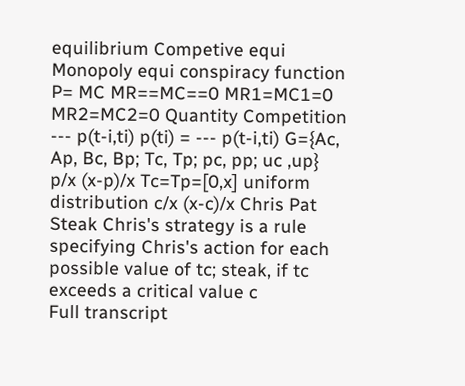equilibrium Competive equi Monopoly equi conspiracy function P= MC MR==MC==0 MR1=MC1=0 MR2=MC2=0 Quantity Competition --- p(t-i,ti) p(ti) = --- p(t-i,ti) G={Ac, Ap, Bc, Bp; Tc, Tp; pc, pp; uc ,up} p/x (x-p)/x Tc=Tp=[0,x] uniform distribution c/x (x-c)/x Chris Pat Steak Chris's strategy is a rule specifying Chris's action for each possible value of tc; steak, if tc exceeds a critical value c
Full transcript